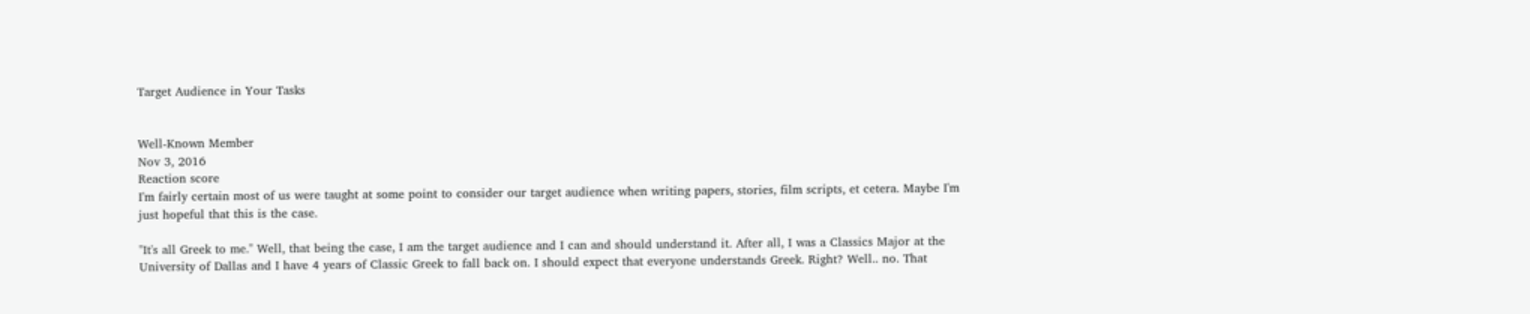Target Audience in Your Tasks


Well-Known Member
Nov 3, 2016
Reaction score
I'm fairly certain most of us were taught at some point to consider our target audience when writing papers, stories, film scripts, et cetera. Maybe I'm just hopeful that this is the case.

"It's all Greek to me." Well, that being the case, I am the target audience and I can and should understand it. After all, I was a Classics Major at the University of Dallas and I have 4 years of Classic Greek to fall back on. I should expect that everyone understands Greek. Right? Well.. no. That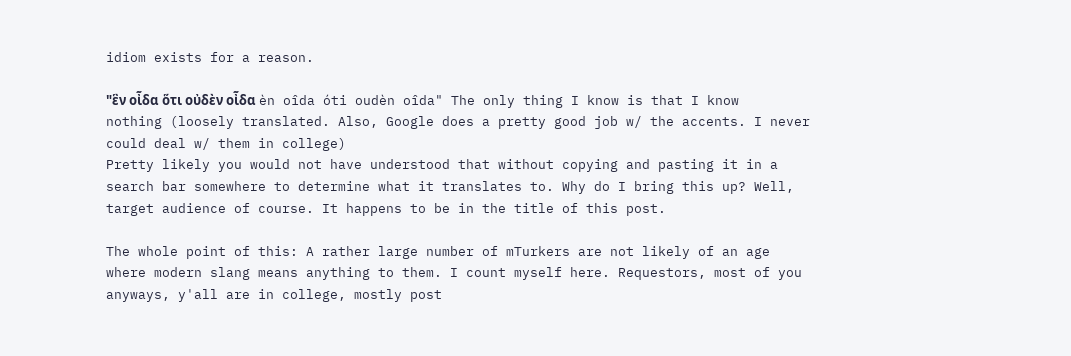idiom exists for a reason.

"ἓν οἶδα ὅτι οὐδὲν οἶδα èn oîda óti oudèn oîda" The only thing I know is that I know nothing (loosely translated. Also, Google does a pretty good job w/ the accents. I never could deal w/ them in college)
Pretty likely you would not have understood that without copying and pasting it in a search bar somewhere to determine what it translates to. Why do I bring this up? Well, target audience of course. It happens to be in the title of this post.

The whole point of this: A rather large number of mTurkers are not likely of an age where modern slang means anything to them. I count myself here. Requestors, most of you anyways, y'all are in college, mostly post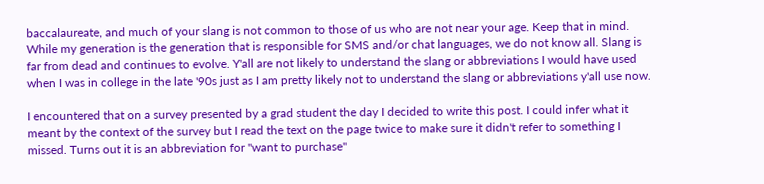baccalaureate, and much of your slang is not common to those of us who are not near your age. Keep that in mind. While my generation is the generation that is responsible for SMS and/or chat languages, we do not know all. Slang is far from dead and continues to evolve. Y'all are not likely to understand the slang or abbreviations I would have used when I was in college in the late '90s just as I am pretty likely not to understand the slang or abbreviations y'all use now.

I encountered that on a survey presented by a grad student the day I decided to write this post. I could infer what it meant by the context of the survey but I read the text on the page twice to make sure it didn't refer to something I missed. Turns out it is an abbreviation for "want to purchase"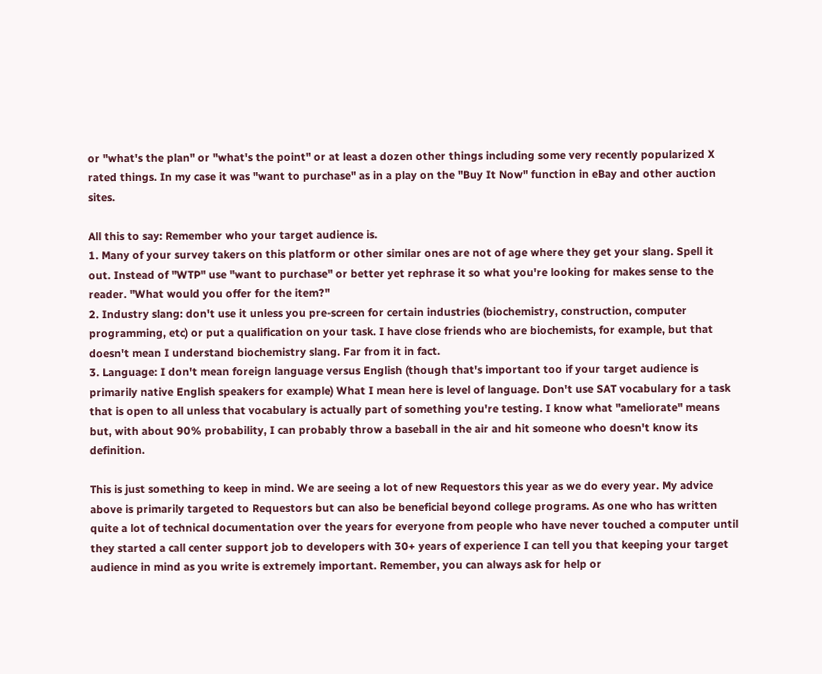or "what's the plan" or "what's the point" or at least a dozen other things including some very recently popularized X rated things. In my case it was "want to purchase" as in a play on the "Buy It Now" function in eBay and other auction sites.

All this to say: Remember who your target audience is.
1. Many of your survey takers on this platform or other similar ones are not of age where they get your slang. Spell it out. Instead of "WTP" use "want to purchase" or better yet rephrase it so what you're looking for makes sense to the reader. "What would you offer for the item?"
2. Industry slang: don't use it unless you pre-screen for certain industries (biochemistry, construction, computer programming, etc) or put a qualification on your task. I have close friends who are biochemists, for example, but that doesn't mean I understand biochemistry slang. Far from it in fact.
3. Language: I don't mean foreign language versus English (though that's important too if your target audience is primarily native English speakers for example) What I mean here is level of language. Don't use SAT vocabulary for a task that is open to all unless that vocabulary is actually part of something you're testing. I know what "ameliorate" means but, with about 90% probability, I can probably throw a baseball in the air and hit someone who doesn't know its definition.

This is just something to keep in mind. We are seeing a lot of new Requestors this year as we do every year. My advice above is primarily targeted to Requestors but can also be beneficial beyond college programs. As one who has written quite a lot of technical documentation over the years for everyone from people who have never touched a computer until they started a call center support job to developers with 30+ years of experience I can tell you that keeping your target audience in mind as you write is extremely important. Remember, you can always ask for help or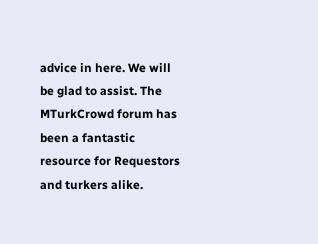advice in here. We will be glad to assist. The MTurkCrowd forum has been a fantastic resource for Requestors and turkers alike.